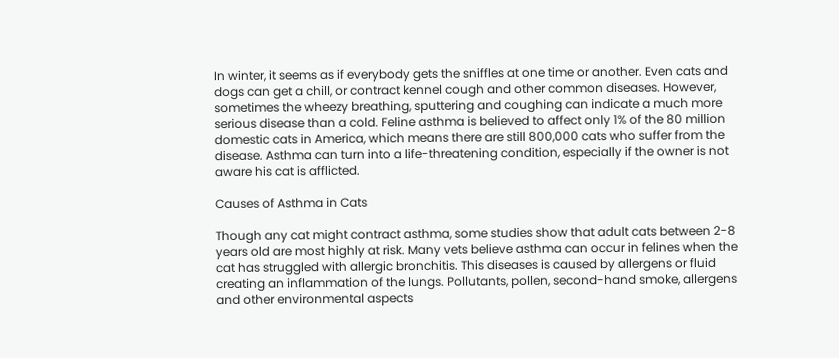In winter, it seems as if everybody gets the sniffles at one time or another. Even cats and dogs can get a chill, or contract kennel cough and other common diseases. However, sometimes the wheezy breathing, sputtering and coughing can indicate a much more serious disease than a cold. Feline asthma is believed to affect only 1% of the 80 million domestic cats in America, which means there are still 800,000 cats who suffer from the disease. Asthma can turn into a life-threatening condition, especially if the owner is not aware his cat is afflicted.

Causes of Asthma in Cats

Though any cat might contract asthma, some studies show that adult cats between 2-8 years old are most highly at risk. Many vets believe asthma can occur in felines when the cat has struggled with allergic bronchitis. This diseases is caused by allergens or fluid creating an inflammation of the lungs. Pollutants, pollen, second-hand smoke, allergens and other environmental aspects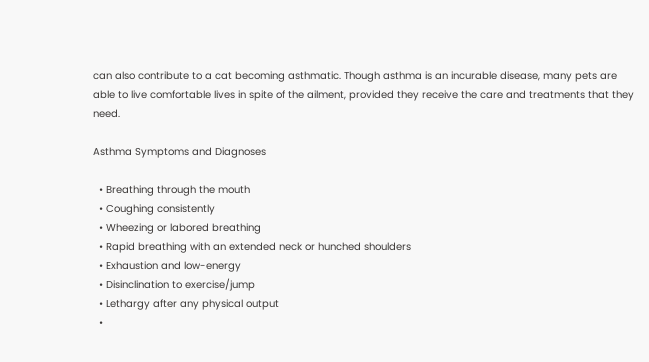can also contribute to a cat becoming asthmatic. Though asthma is an incurable disease, many pets are able to live comfortable lives in spite of the ailment, provided they receive the care and treatments that they need.

Asthma Symptoms and Diagnoses

  • Breathing through the mouth
  • Coughing consistently
  • Wheezing or labored breathing
  • Rapid breathing with an extended neck or hunched shoulders
  • Exhaustion and low-energy
  • Disinclination to exercise/jump
  • Lethargy after any physical output
  •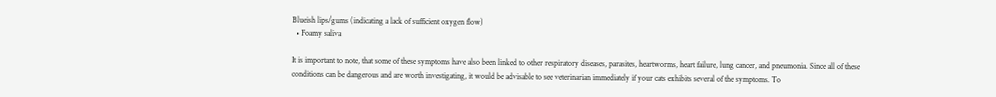Blueish lips/gums (indicating a lack of sufficient oxygen flow)
  • Foamy saliva

It is important to note, that some of these symptoms have also been linked to other respiratory diseases, parasites, heartworms, heart failure, lung cancer, and pneumonia. Since all of these conditions can be dangerous and are worth investigating, it would be advisable to see veterinarian immediately if your cats exhibits several of the symptoms. To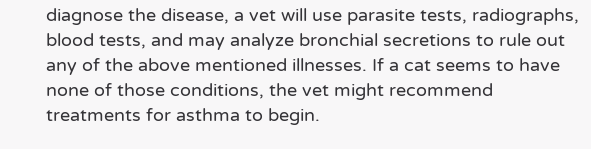diagnose the disease, a vet will use parasite tests, radiographs, blood tests, and may analyze bronchial secretions to rule out any of the above mentioned illnesses. If a cat seems to have none of those conditions, the vet might recommend treatments for asthma to begin.